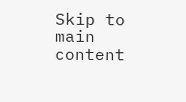Skip to main content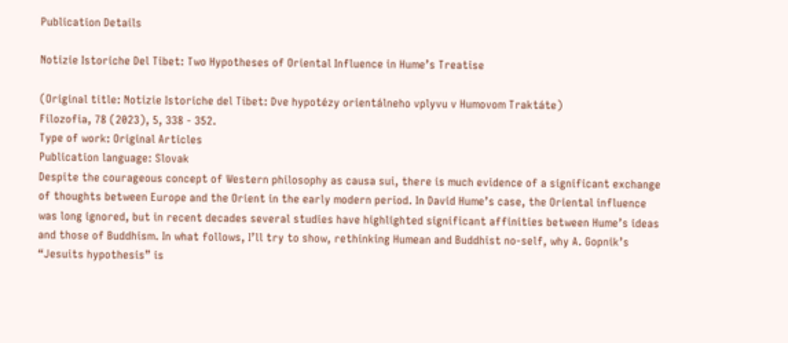Publication Details

Notizie Istoriche Del Tibet: Two Hypotheses of Oriental Influence in Hume’s Treatise

(Original title: Notizie Istoriche del Tibet: Dve hypotézy orientálneho vplyvu v Humovom Traktáte)
Filozofia, 78 (2023), 5, 338 - 352.
Type of work: Original Articles
Publication language: Slovak
Despite the courageous concept of Western philosophy as causa sui, there is much evidence of a significant exchange of thoughts between Europe and the Orient in the early modern period. In David Hume’s case, the Oriental influence was long ignored, but in recent decades several studies have highlighted significant affinities between Hume’s ideas and those of Buddhism. In what follows, I’ll try to show, rethinking Humean and Buddhist no-self, why A. Gopnik’s “Jesuits hypothesis” is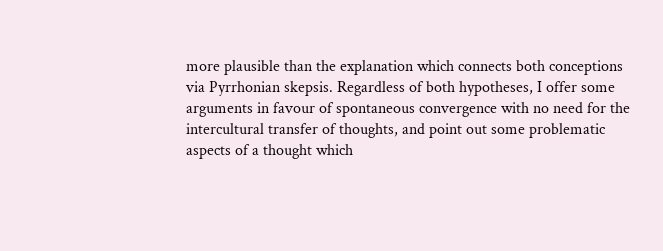more plausible than the explanation which connects both conceptions via Pyrrhonian skepsis. Regardless of both hypotheses, I offer some arguments in favour of spontaneous convergence with no need for the intercultural transfer of thoughts, and point out some problematic aspects of a thought which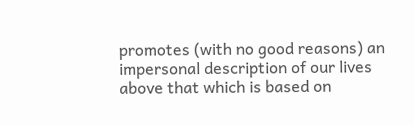promotes (with no good reasons) an impersonal description of our lives above that which is based on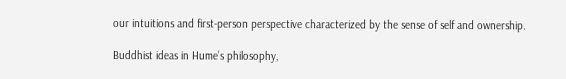our intuitions and first-person perspective characterized by the sense of self and ownership.

Buddhist ideas in Hume’s philosophy,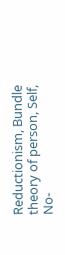Reductionism, Bundle theory of person, Self, No-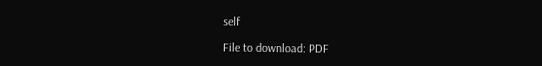self

File to download: PDF